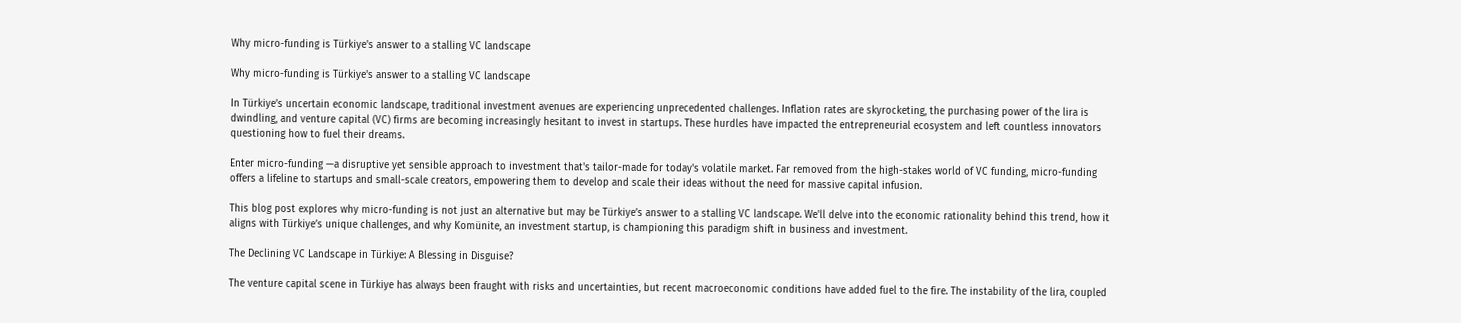Why micro-funding is Türkiye's answer to a stalling VC landscape

Why micro-funding is Türkiye's answer to a stalling VC landscape

In Türkiye’s uncertain economic landscape, traditional investment avenues are experiencing unprecedented challenges. Inflation rates are skyrocketing, the purchasing power of the lira is dwindling, and venture capital (VC) firms are becoming increasingly hesitant to invest in startups. These hurdles have impacted the entrepreneurial ecosystem and left countless innovators questioning how to fuel their dreams.

Enter micro-funding —a disruptive yet sensible approach to investment that's tailor-made for today's volatile market. Far removed from the high-stakes world of VC funding, micro-funding offers a lifeline to startups and small-scale creators, empowering them to develop and scale their ideas without the need for massive capital infusion.

This blog post explores why micro-funding is not just an alternative but may be Türkiye’s answer to a stalling VC landscape. We'll delve into the economic rationality behind this trend, how it aligns with Türkiye’s unique challenges, and why Komünite, an investment startup, is championing this paradigm shift in business and investment.

The Declining VC Landscape in Türkiye: A Blessing in Disguise?

The venture capital scene in Türkiye has always been fraught with risks and uncertainties, but recent macroeconomic conditions have added fuel to the fire. The instability of the lira, coupled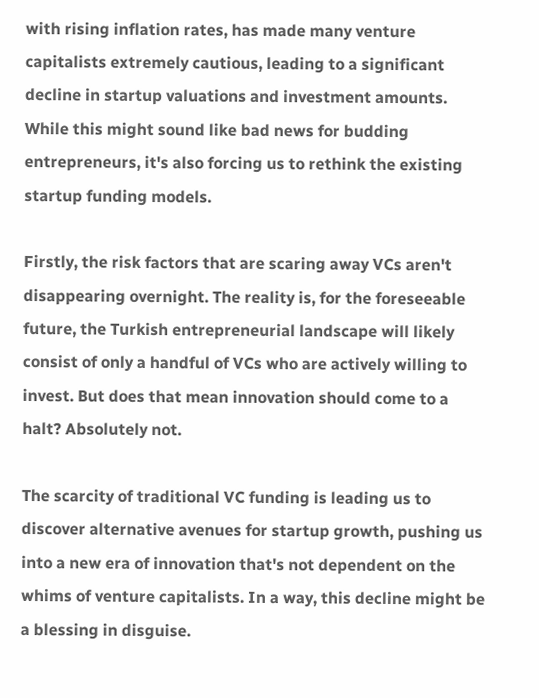with rising inflation rates, has made many venture capitalists extremely cautious, leading to a significant decline in startup valuations and investment amounts. While this might sound like bad news for budding entrepreneurs, it's also forcing us to rethink the existing startup funding models.

Firstly, the risk factors that are scaring away VCs aren't disappearing overnight. The reality is, for the foreseeable future, the Turkish entrepreneurial landscape will likely consist of only a handful of VCs who are actively willing to invest. But does that mean innovation should come to a halt? Absolutely not.

The scarcity of traditional VC funding is leading us to discover alternative avenues for startup growth, pushing us into a new era of innovation that's not dependent on the whims of venture capitalists. In a way, this decline might be a blessing in disguise.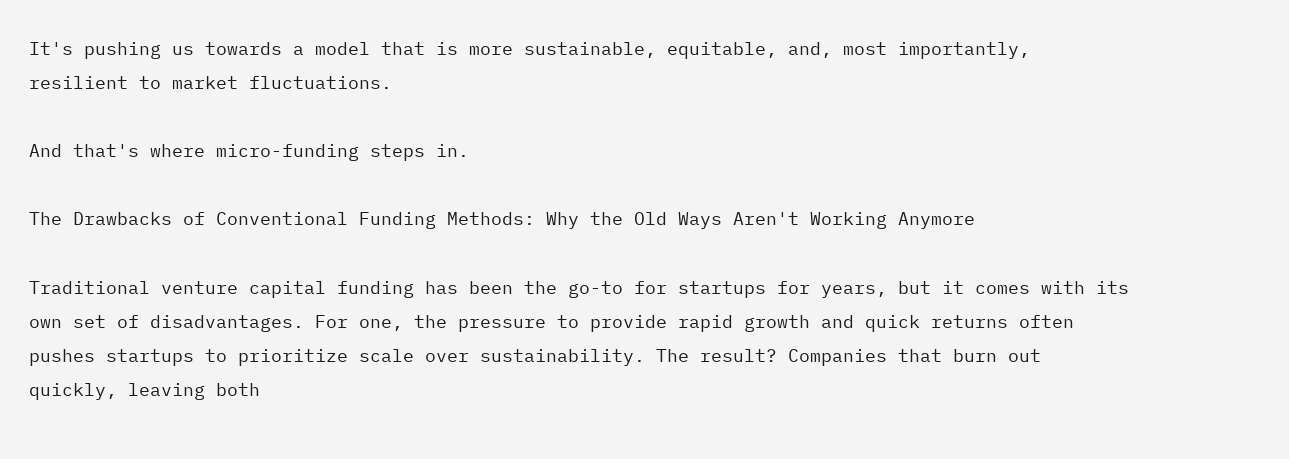It's pushing us towards a model that is more sustainable, equitable, and, most importantly, resilient to market fluctuations.

And that's where micro-funding steps in.

The Drawbacks of Conventional Funding Methods: Why the Old Ways Aren't Working Anymore

Traditional venture capital funding has been the go-to for startups for years, but it comes with its own set of disadvantages. For one, the pressure to provide rapid growth and quick returns often pushes startups to prioritize scale over sustainability. The result? Companies that burn out quickly, leaving both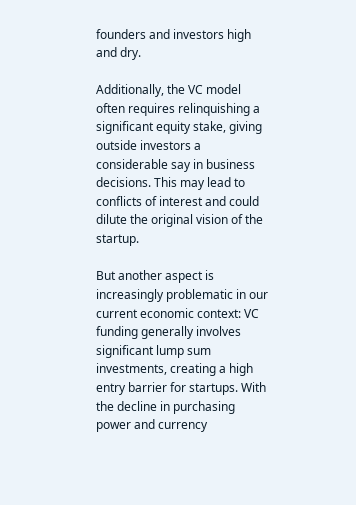founders and investors high and dry.

Additionally, the VC model often requires relinquishing a significant equity stake, giving outside investors a considerable say in business decisions. This may lead to conflicts of interest and could dilute the original vision of the startup.

But another aspect is increasingly problematic in our current economic context: VC funding generally involves significant lump sum investments, creating a high entry barrier for startups. With the decline in purchasing power and currency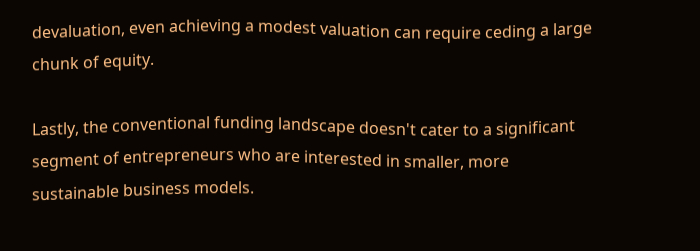devaluation, even achieving a modest valuation can require ceding a large chunk of equity.

Lastly, the conventional funding landscape doesn't cater to a significant segment of entrepreneurs who are interested in smaller, more sustainable business models.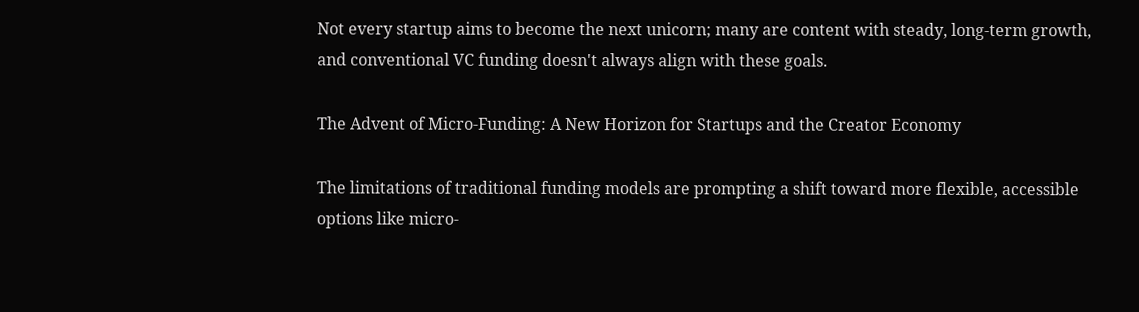Not every startup aims to become the next unicorn; many are content with steady, long-term growth, and conventional VC funding doesn't always align with these goals.

The Advent of Micro-Funding: A New Horizon for Startups and the Creator Economy

The limitations of traditional funding models are prompting a shift toward more flexible, accessible options like micro-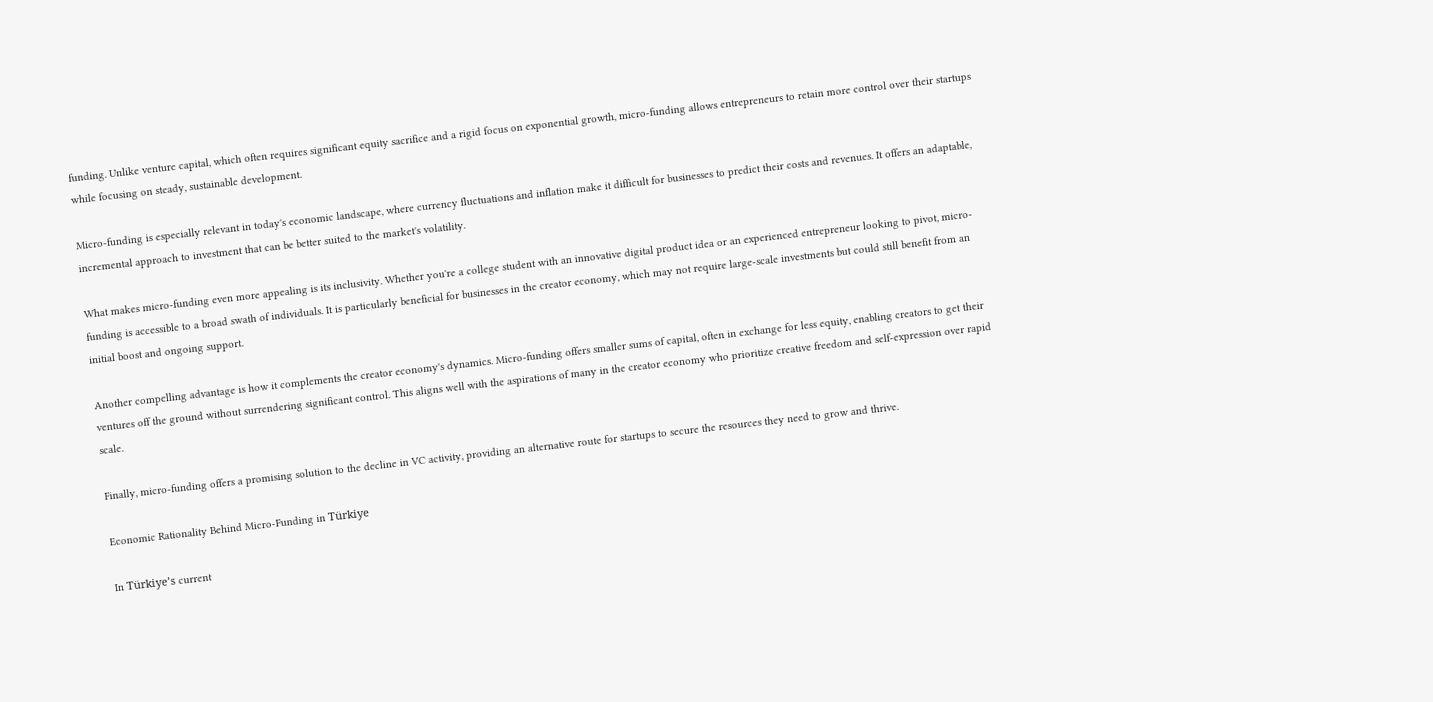funding. Unlike venture capital, which often requires significant equity sacrifice and a rigid focus on exponential growth, micro-funding allows entrepreneurs to retain more control over their startups while focusing on steady, sustainable development.

Micro-funding is especially relevant in today's economic landscape, where currency fluctuations and inflation make it difficult for businesses to predict their costs and revenues. It offers an adaptable, incremental approach to investment that can be better suited to the market's volatility.

What makes micro-funding even more appealing is its inclusivity. Whether you're a college student with an innovative digital product idea or an experienced entrepreneur looking to pivot, micro-funding is accessible to a broad swath of individuals. It is particularly beneficial for businesses in the creator economy, which may not require large-scale investments but could still benefit from an initial boost and ongoing support.

Another compelling advantage is how it complements the creator economy's dynamics. Micro-funding offers smaller sums of capital, often in exchange for less equity, enabling creators to get their ventures off the ground without surrendering significant control. This aligns well with the aspirations of many in the creator economy who prioritize creative freedom and self-expression over rapid scale.

Finally, micro-funding offers a promising solution to the decline in VC activity, providing an alternative route for startups to secure the resources they need to grow and thrive.

Economic Rationality Behind Micro-Funding in Türkiye

In Türkiye’s current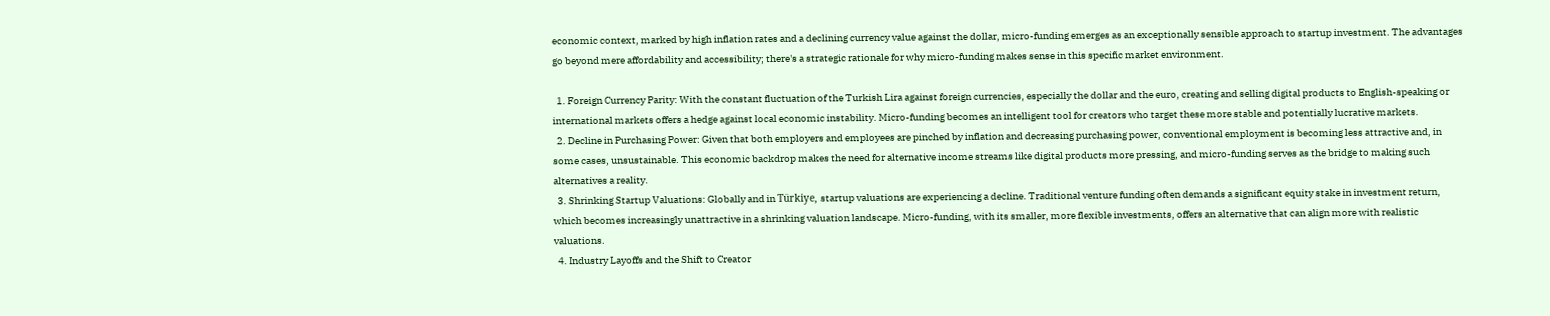economic context, marked by high inflation rates and a declining currency value against the dollar, micro-funding emerges as an exceptionally sensible approach to startup investment. The advantages go beyond mere affordability and accessibility; there's a strategic rationale for why micro-funding makes sense in this specific market environment.

  1. Foreign Currency Parity: With the constant fluctuation of the Turkish Lira against foreign currencies, especially the dollar and the euro, creating and selling digital products to English-speaking or international markets offers a hedge against local economic instability. Micro-funding becomes an intelligent tool for creators who target these more stable and potentially lucrative markets.
  2. Decline in Purchasing Power: Given that both employers and employees are pinched by inflation and decreasing purchasing power, conventional employment is becoming less attractive and, in some cases, unsustainable. This economic backdrop makes the need for alternative income streams like digital products more pressing, and micro-funding serves as the bridge to making such alternatives a reality.
  3. Shrinking Startup Valuations: Globally and in Türkiye, startup valuations are experiencing a decline. Traditional venture funding often demands a significant equity stake in investment return, which becomes increasingly unattractive in a shrinking valuation landscape. Micro-funding, with its smaller, more flexible investments, offers an alternative that can align more with realistic valuations.
  4. Industry Layoffs and the Shift to Creator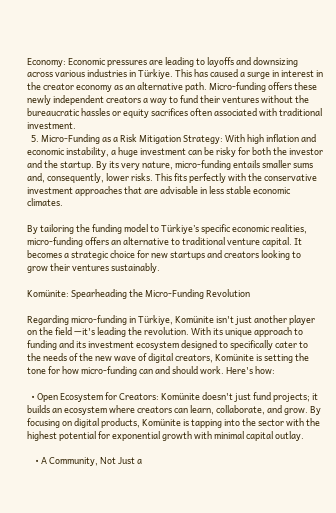Economy: Economic pressures are leading to layoffs and downsizing across various industries in Türkiye. This has caused a surge in interest in the creator economy as an alternative path. Micro-funding offers these newly independent creators a way to fund their ventures without the bureaucratic hassles or equity sacrifices often associated with traditional investment.
  5. Micro-Funding as a Risk Mitigation Strategy: With high inflation and economic instability, a huge investment can be risky for both the investor and the startup. By its very nature, micro-funding entails smaller sums and, consequently, lower risks. This fits perfectly with the conservative investment approaches that are advisable in less stable economic climates.

By tailoring the funding model to Türkiye’s specific economic realities, micro-funding offers an alternative to traditional venture capital. It becomes a strategic choice for new startups and creators looking to grow their ventures sustainably.

Komünite: Spearheading the Micro-Funding Revolution

Regarding micro-funding in Türkiye, Komünite isn't just another player on the field —it's leading the revolution. With its unique approach to funding and its investment ecosystem designed to specifically cater to the needs of the new wave of digital creators, Komünite is setting the tone for how micro-funding can and should work. Here's how:

  • Open Ecosystem for Creators: Komünite doesn't just fund projects; it builds an ecosystem where creators can learn, collaborate, and grow. By focusing on digital products, Komünite is tapping into the sector with the highest potential for exponential growth with minimal capital outlay.

    • A Community, Not Just a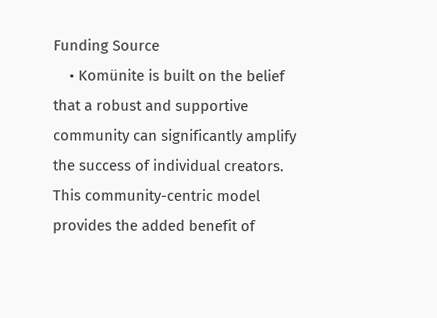Funding Source
    • Komünite is built on the belief that a robust and supportive community can significantly amplify the success of individual creators. This community-centric model provides the added benefit of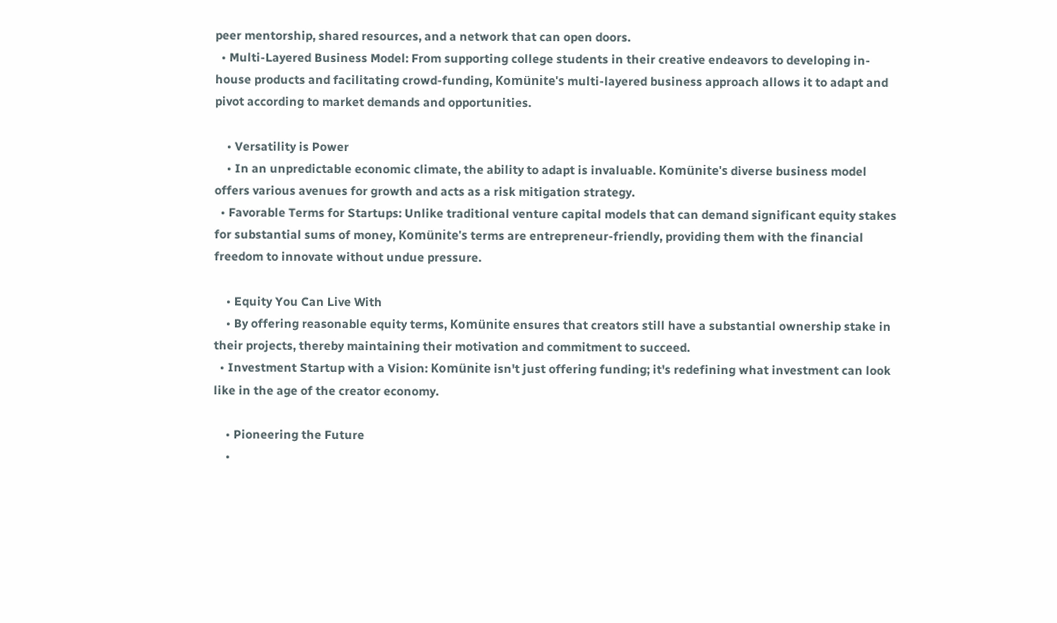peer mentorship, shared resources, and a network that can open doors.
  • Multi-Layered Business Model: From supporting college students in their creative endeavors to developing in-house products and facilitating crowd-funding, Komünite's multi-layered business approach allows it to adapt and pivot according to market demands and opportunities.

    • Versatility is Power
    • In an unpredictable economic climate, the ability to adapt is invaluable. Komünite's diverse business model offers various avenues for growth and acts as a risk mitigation strategy.
  • Favorable Terms for Startups: Unlike traditional venture capital models that can demand significant equity stakes for substantial sums of money, Komünite's terms are entrepreneur-friendly, providing them with the financial freedom to innovate without undue pressure.

    • Equity You Can Live With
    • By offering reasonable equity terms, Komünite ensures that creators still have a substantial ownership stake in their projects, thereby maintaining their motivation and commitment to succeed.
  • Investment Startup with a Vision: Komünite isn't just offering funding; it's redefining what investment can look like in the age of the creator economy.

    • Pioneering the Future
    •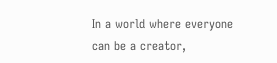In a world where everyone can be a creator,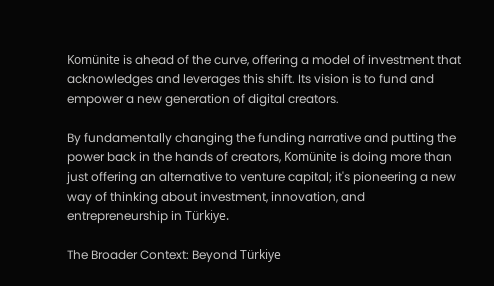Komünite is ahead of the curve, offering a model of investment that acknowledges and leverages this shift. Its vision is to fund and empower a new generation of digital creators.

By fundamentally changing the funding narrative and putting the power back in the hands of creators, Komünite is doing more than just offering an alternative to venture capital; it's pioneering a new way of thinking about investment, innovation, and entrepreneurship in Türkiye.

The Broader Context: Beyond Türkiye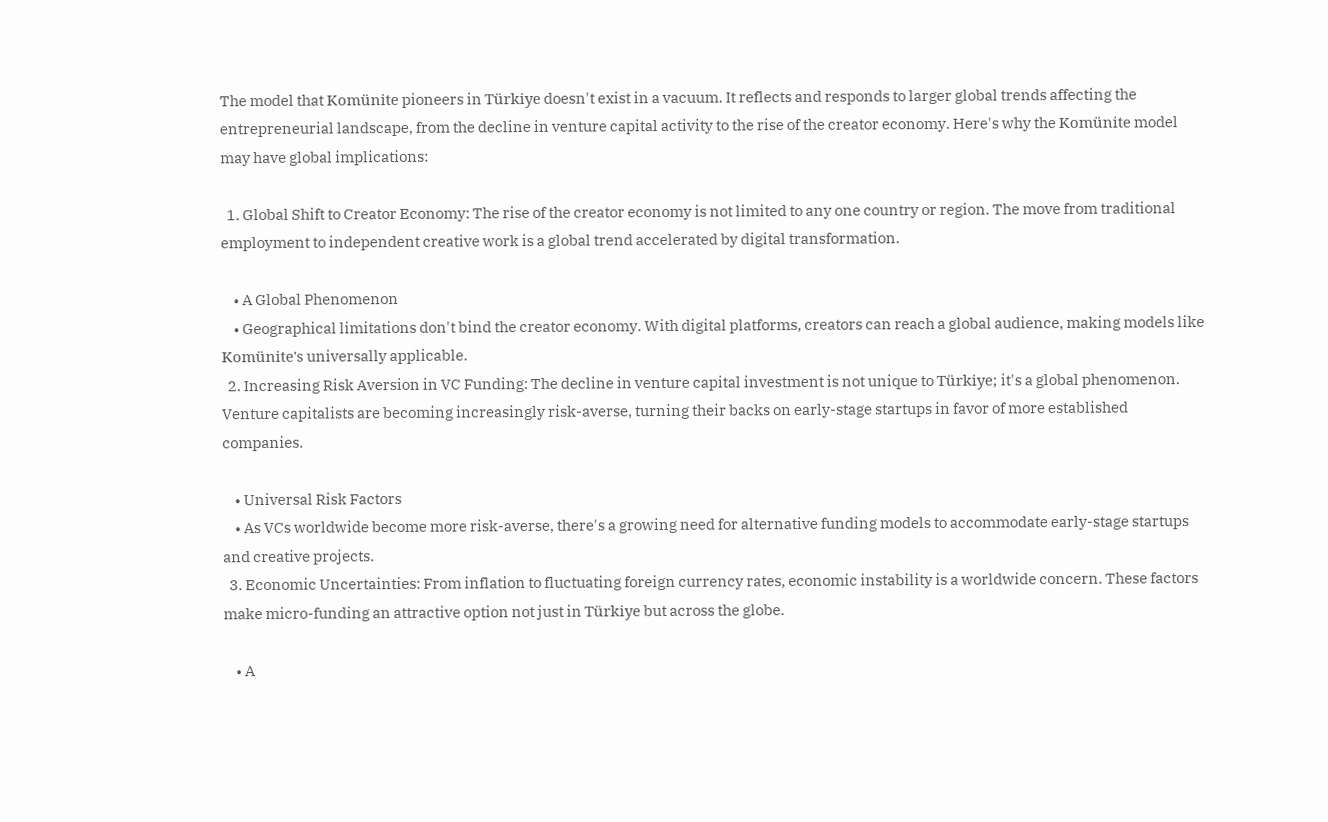The model that Komünite pioneers in Türkiye doesn't exist in a vacuum. It reflects and responds to larger global trends affecting the entrepreneurial landscape, from the decline in venture capital activity to the rise of the creator economy. Here's why the Komünite model may have global implications:

  1. Global Shift to Creator Economy: The rise of the creator economy is not limited to any one country or region. The move from traditional employment to independent creative work is a global trend accelerated by digital transformation.

    • A Global Phenomenon
    • Geographical limitations don't bind the creator economy. With digital platforms, creators can reach a global audience, making models like Komünite's universally applicable.
  2. Increasing Risk Aversion in VC Funding: The decline in venture capital investment is not unique to Türkiye; it's a global phenomenon. Venture capitalists are becoming increasingly risk-averse, turning their backs on early-stage startups in favor of more established companies.

    • Universal Risk Factors
    • As VCs worldwide become more risk-averse, there's a growing need for alternative funding models to accommodate early-stage startups and creative projects.
  3. Economic Uncertainties: From inflation to fluctuating foreign currency rates, economic instability is a worldwide concern. These factors make micro-funding an attractive option not just in Türkiye but across the globe.

    • A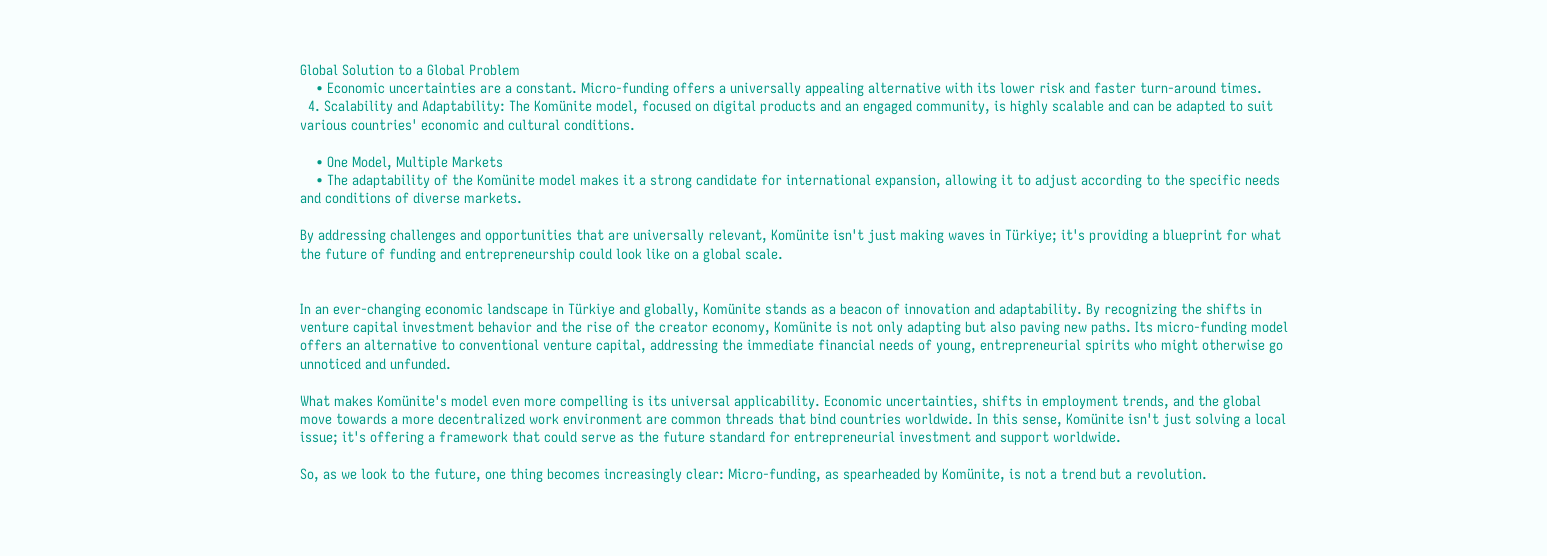Global Solution to a Global Problem
    • Economic uncertainties are a constant. Micro-funding offers a universally appealing alternative with its lower risk and faster turn-around times.
  4. Scalability and Adaptability: The Komünite model, focused on digital products and an engaged community, is highly scalable and can be adapted to suit various countries' economic and cultural conditions.

    • One Model, Multiple Markets
    • The adaptability of the Komünite model makes it a strong candidate for international expansion, allowing it to adjust according to the specific needs and conditions of diverse markets.

By addressing challenges and opportunities that are universally relevant, Komünite isn't just making waves in Türkiye; it's providing a blueprint for what the future of funding and entrepreneurship could look like on a global scale.


In an ever-changing economic landscape in Türkiye and globally, Komünite stands as a beacon of innovation and adaptability. By recognizing the shifts in venture capital investment behavior and the rise of the creator economy, Komünite is not only adapting but also paving new paths. Its micro-funding model offers an alternative to conventional venture capital, addressing the immediate financial needs of young, entrepreneurial spirits who might otherwise go unnoticed and unfunded.

What makes Komünite's model even more compelling is its universal applicability. Economic uncertainties, shifts in employment trends, and the global move towards a more decentralized work environment are common threads that bind countries worldwide. In this sense, Komünite isn't just solving a local issue; it's offering a framework that could serve as the future standard for entrepreneurial investment and support worldwide.

So, as we look to the future, one thing becomes increasingly clear: Micro-funding, as spearheaded by Komünite, is not a trend but a revolution.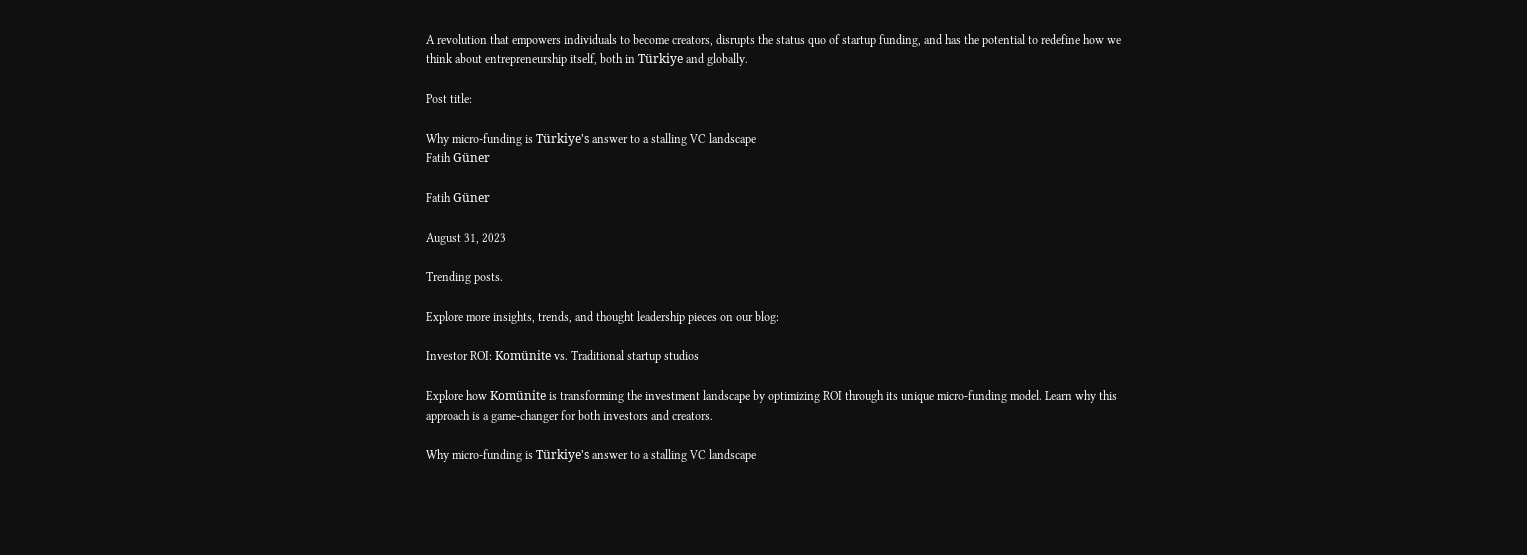A revolution that empowers individuals to become creators, disrupts the status quo of startup funding, and has the potential to redefine how we think about entrepreneurship itself, both in Türkiye and globally.

Post title:

Why micro-funding is Türkiye's answer to a stalling VC landscape
Fatih Güner

Fatih Güner

August 31, 2023

Trending posts.

Explore more insights, trends, and thought leadership pieces on our blog:

Investor ROI: Komünite vs. Traditional startup studios

Explore how Komünite is transforming the investment landscape by optimizing ROI through its unique micro-funding model. Learn why this approach is a game-changer for both investors and creators.

Why micro-funding is Türkiye's answer to a stalling VC landscape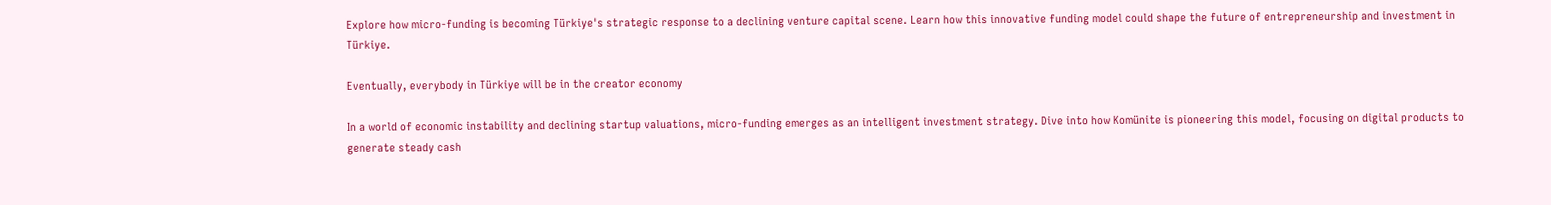Explore how micro-funding is becoming Türkiye's strategic response to a declining venture capital scene. Learn how this innovative funding model could shape the future of entrepreneurship and investment in Türkiye.

Eventually, everybody in Türkiye will be in the creator economy

In a world of economic instability and declining startup valuations, micro-funding emerges as an intelligent investment strategy. Dive into how Komünite is pioneering this model, focusing on digital products to generate steady cash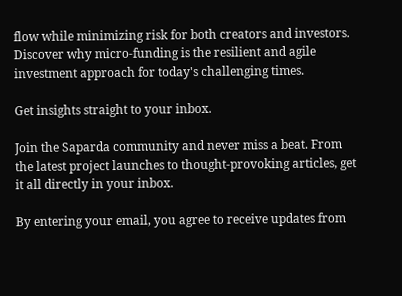flow while minimizing risk for both creators and investors. Discover why micro-funding is the resilient and agile investment approach for today's challenging times.

Get insights straight to your inbox.

Join the Saparda community and never miss a beat. From the latest project launches to thought-provoking articles, get it all directly in your inbox.

By entering your email, you agree to receive updates from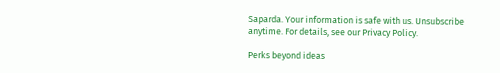Saparda. Your information is safe with us. Unsubscribe anytime. For details, see our Privacy Policy.

Perks beyond ideas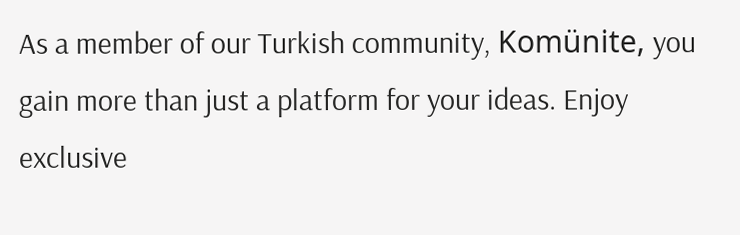As a member of our Turkish community, Komünite, you gain more than just a platform for your ideas. Enjoy exclusive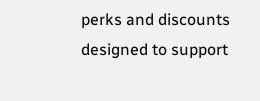perks and discounts designed to support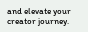and elevate your creator journey.